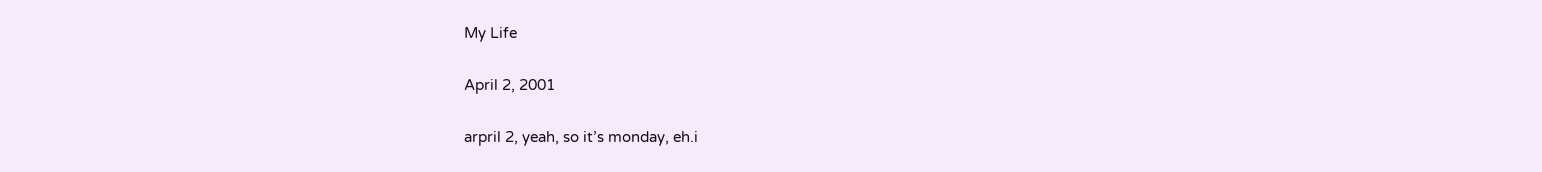My Life

April 2, 2001

arpril 2, yeah, so it’s monday, eh.i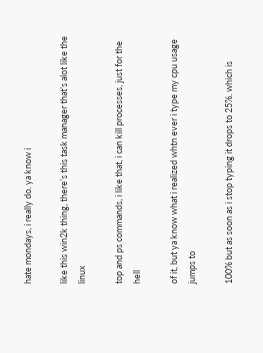hate mondays, i really do. ya know i

like this win2k thing, there’s this task manager that’s alot like the linux

top and ps commands, i like that, i can kill processes, just for the hell

of it, but ya know what i realized whtn ever i type my cpu usage jumps to

100% but as soon as i stop typing it drops to 25%. which is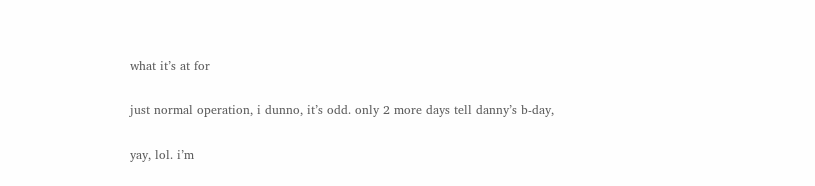what it’s at for

just normal operation, i dunno, it’s odd. only 2 more days tell danny’s b-day,

yay, lol. i’m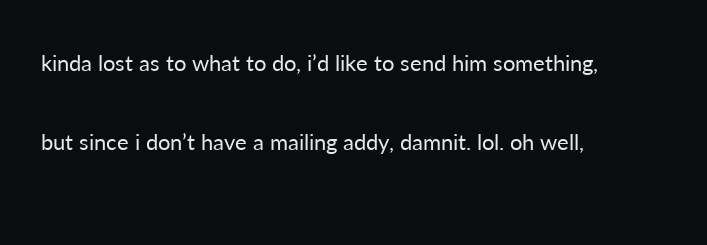kinda lost as to what to do, i’d like to send him something,

but since i don’t have a mailing addy, damnit. lol. oh well,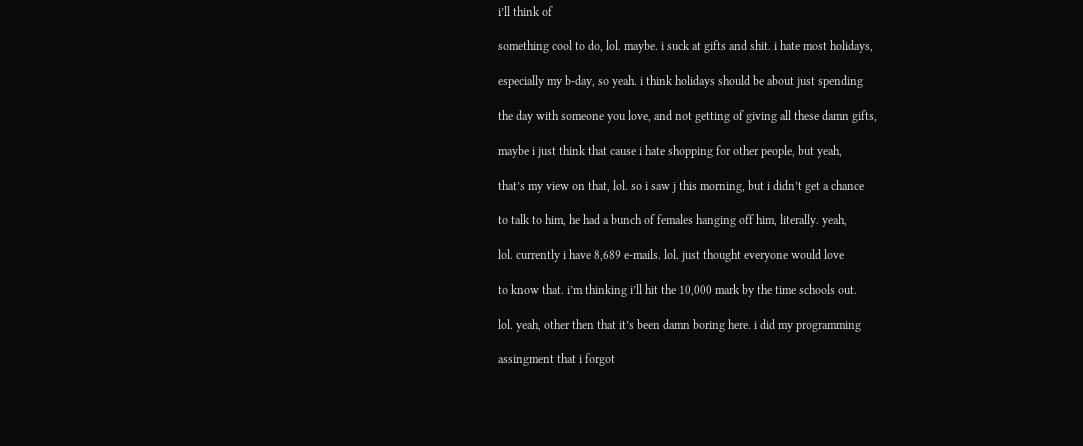i’ll think of

something cool to do, lol. maybe. i suck at gifts and shit. i hate most holidays,

especially my b-day, so yeah. i think holidays should be about just spending

the day with someone you love, and not getting of giving all these damn gifts,

maybe i just think that cause i hate shopping for other people, but yeah,

that’s my view on that, lol. so i saw j this morning, but i didn’t get a chance

to talk to him, he had a bunch of females hanging off him, literally. yeah,

lol. currently i have 8,689 e-mails. lol. just thought everyone would love

to know that. i’m thinking i’ll hit the 10,000 mark by the time schools out.

lol. yeah, other then that it’s been damn boring here. i did my programming

assingment that i forgot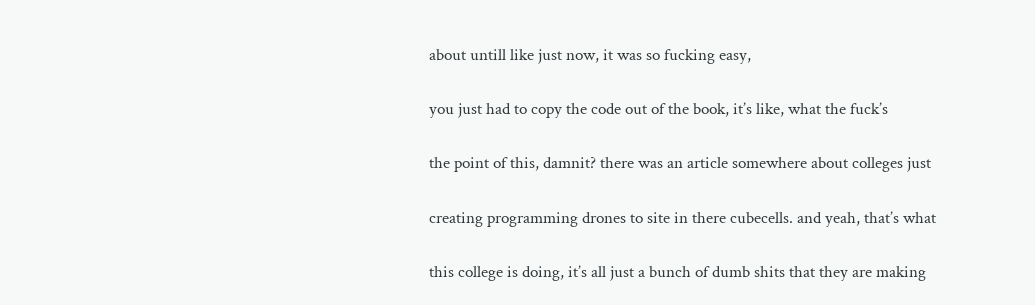about untill like just now, it was so fucking easy,

you just had to copy the code out of the book, it’s like, what the fuck’s

the point of this, damnit? there was an article somewhere about colleges just

creating programming drones to site in there cubecells. and yeah, that’s what

this college is doing, it’s all just a bunch of dumb shits that they are making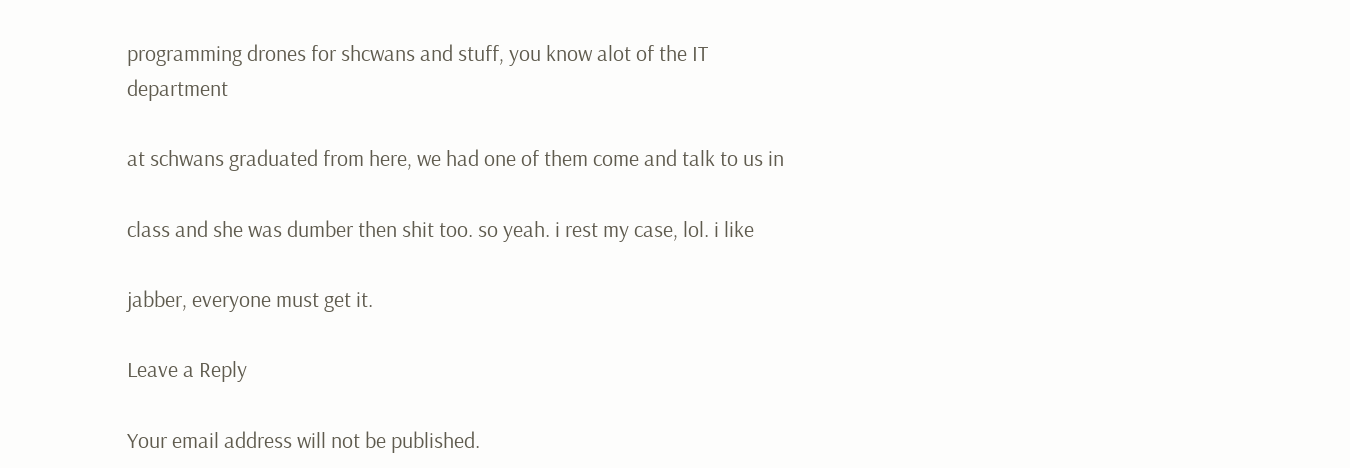programming drones for shcwans and stuff, you know alot of the IT department

at schwans graduated from here, we had one of them come and talk to us in

class and she was dumber then shit too. so yeah. i rest my case, lol. i like

jabber, everyone must get it.

Leave a Reply

Your email address will not be published.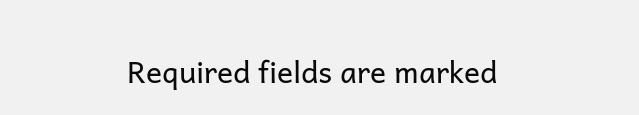Required fields are marked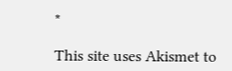*

This site uses Akismet to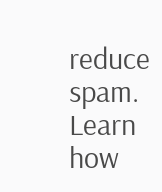reduce spam. Learn how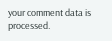your comment data is processed.